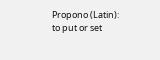Propono (Latin): to put or set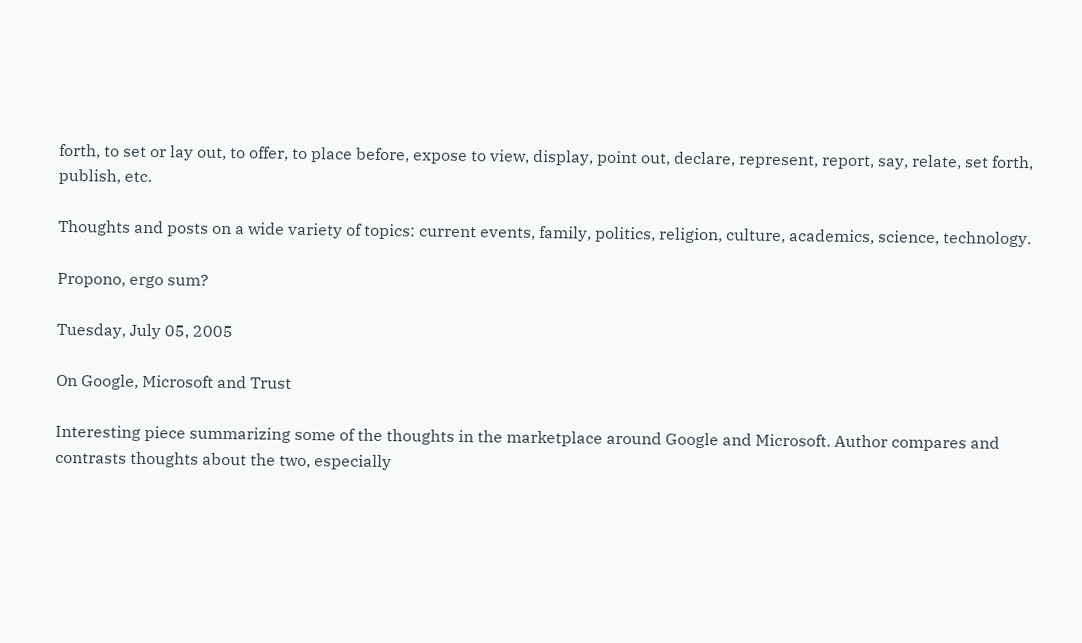forth, to set or lay out, to offer, to place before, expose to view, display, point out, declare, represent, report, say, relate, set forth, publish, etc.

Thoughts and posts on a wide variety of topics: current events, family, politics, religion, culture, academics, science, technology.

Propono, ergo sum?

Tuesday, July 05, 2005

On Google, Microsoft and Trust

Interesting piece summarizing some of the thoughts in the marketplace around Google and Microsoft. Author compares and contrasts thoughts about the two, especially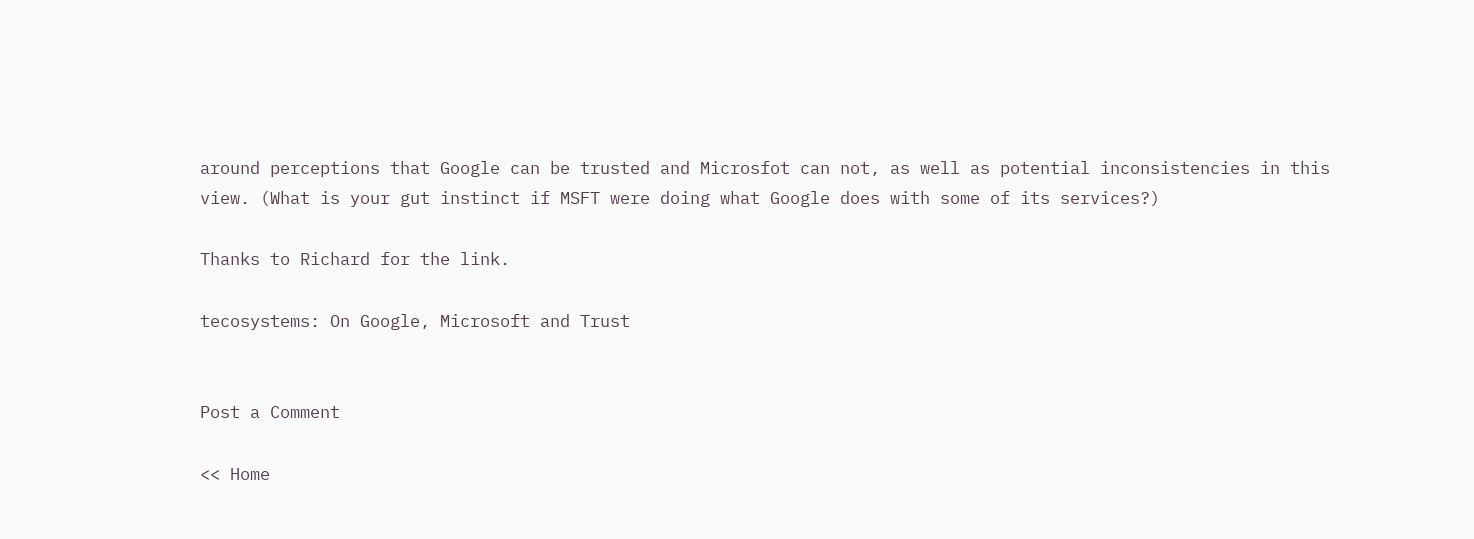around perceptions that Google can be trusted and Microsfot can not, as well as potential inconsistencies in this view. (What is your gut instinct if MSFT were doing what Google does with some of its services?)

Thanks to Richard for the link.

tecosystems: On Google, Microsoft and Trust


Post a Comment

<< Home